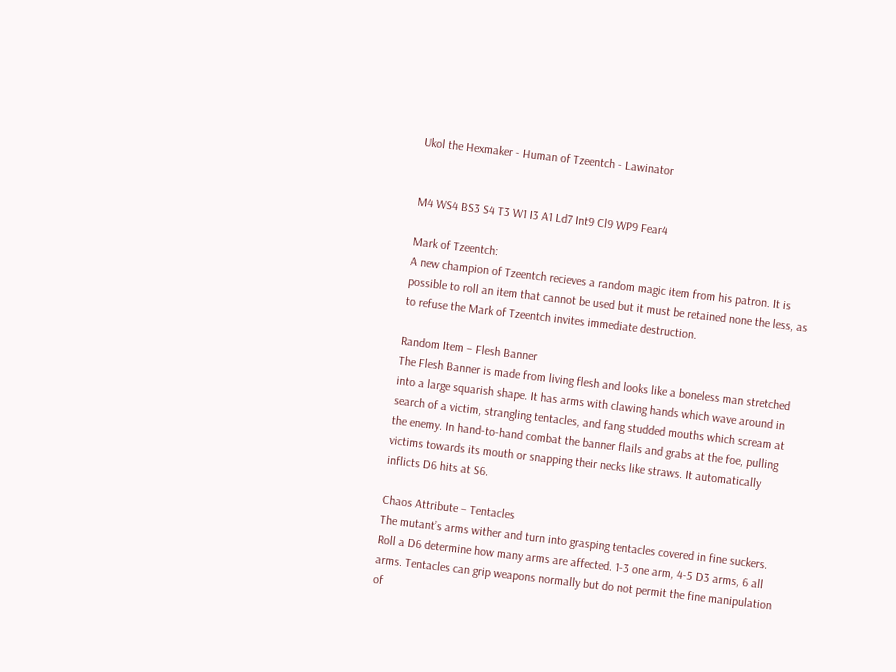Ukol the Hexmaker - Human of Tzeentch - Lawinator


M4 WS4 BS3 S4 T3 W1 I3 A1 Ld7 Int9 Cl9 WP9 Fear4

Mark of Tzeentch:
A new champion of Tzeentch recieves a random magic item from his patron. It is possible to roll an item that cannot be used but it must be retained none the less, as to refuse the Mark of Tzeentch invites immediate destruction.

Random Item – Flesh Banner
The Flesh Banner is made from living flesh and looks like a boneless man stretched into a large squarish shape. It has arms with clawing hands which wave around in search of a victim, strangling tentacles, and fang studded mouths which scream at the enemy. In hand-to-hand combat the banner flails and grabs at the foe, pulling victims towards its mouth or snapping their necks like straws. It automatically inflicts D6 hits at S6.

Chaos Attribute – Tentacles
The mutant’s arms wither and turn into grasping tentacles covered in fine suckers. Roll a D6 determine how many arms are affected. 1-3 one arm, 4-5 D3 arms, 6 all arms. Tentacles can grip weapons normally but do not permit the fine manipulation of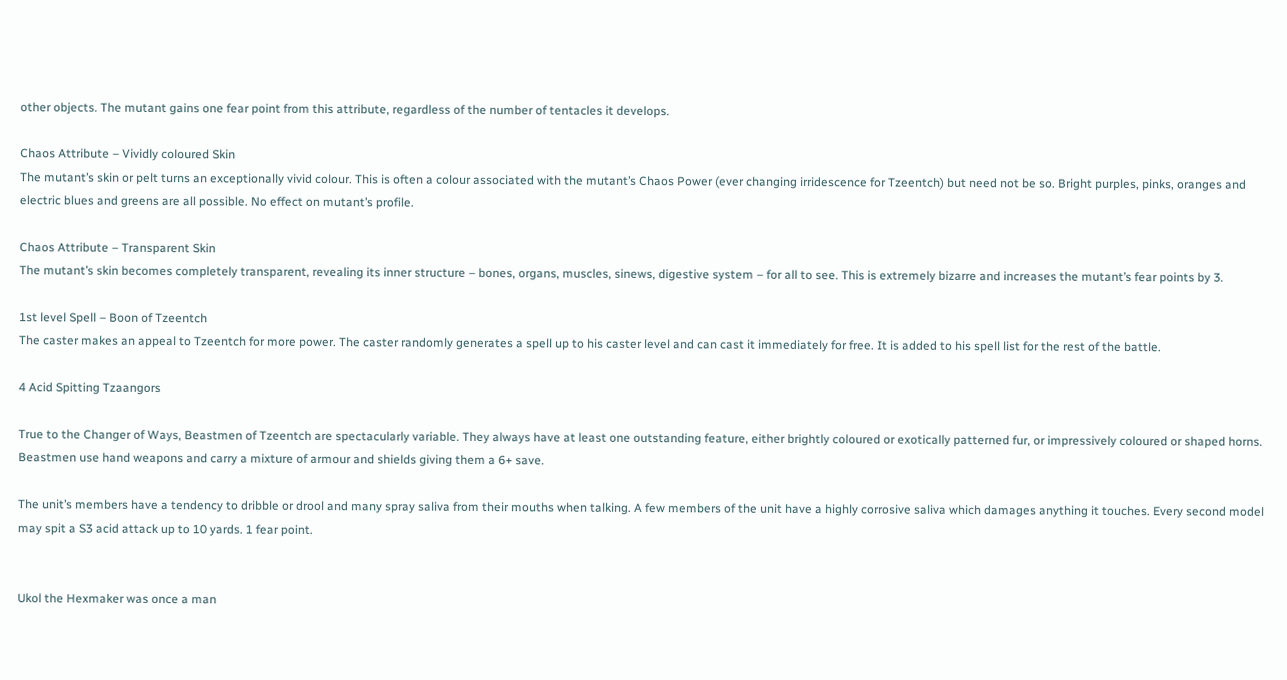other objects. The mutant gains one fear point from this attribute, regardless of the number of tentacles it develops.

Chaos Attribute – Vividly coloured Skin
The mutant’s skin or pelt turns an exceptionally vivid colour. This is often a colour associated with the mutant’s Chaos Power (ever changing irridescence for Tzeentch) but need not be so. Bright purples, pinks, oranges and electric blues and greens are all possible. No effect on mutant’s profile.

Chaos Attribute – Transparent Skin
The mutant’s skin becomes completely transparent, revealing its inner structure – bones, organs, muscles, sinews, digestive system – for all to see. This is extremely bizarre and increases the mutant’s fear points by 3.

1st level Spell – Boon of Tzeentch
The caster makes an appeal to Tzeentch for more power. The caster randomly generates a spell up to his caster level and can cast it immediately for free. It is added to his spell list for the rest of the battle.

4 Acid Spitting Tzaangors

True to the Changer of Ways, Beastmen of Tzeentch are spectacularly variable. They always have at least one outstanding feature, either brightly coloured or exotically patterned fur, or impressively coloured or shaped horns. Beastmen use hand weapons and carry a mixture of armour and shields giving them a 6+ save.

The unit’s members have a tendency to dribble or drool and many spray saliva from their mouths when talking. A few members of the unit have a highly corrosive saliva which damages anything it touches. Every second model may spit a S3 acid attack up to 10 yards. 1 fear point.


Ukol the Hexmaker was once a man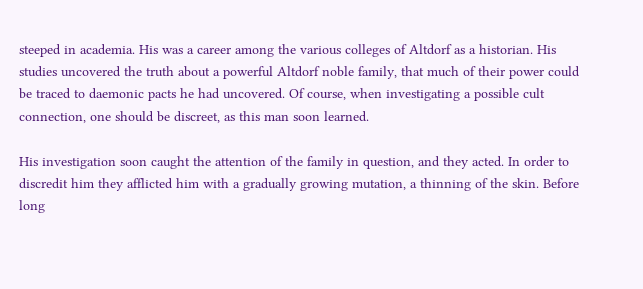steeped in academia. His was a career among the various colleges of Altdorf as a historian. His studies uncovered the truth about a powerful Altdorf noble family, that much of their power could be traced to daemonic pacts he had uncovered. Of course, when investigating a possible cult connection, one should be discreet, as this man soon learned.

His investigation soon caught the attention of the family in question, and they acted. In order to discredit him they afflicted him with a gradually growing mutation, a thinning of the skin. Before long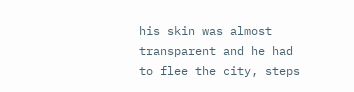his skin was almost transparent and he had to flee the city, steps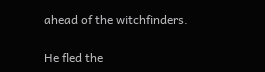ahead of the witchfinders.

He fled the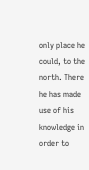only place he could, to the north. There he has made use of his knowledge in order to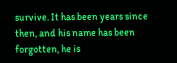survive. It has been years since then, and his name has been forgotten, he is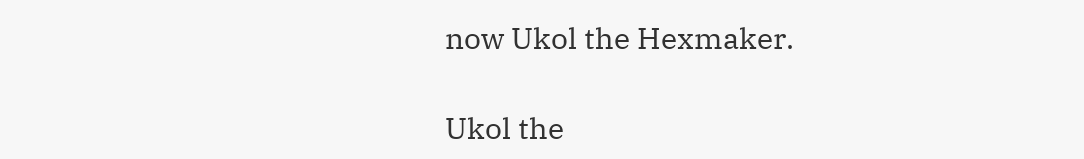now Ukol the Hexmaker.

Ukol the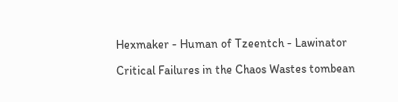Hexmaker - Human of Tzeentch - Lawinator

Critical Failures in the Chaos Wastes tombean